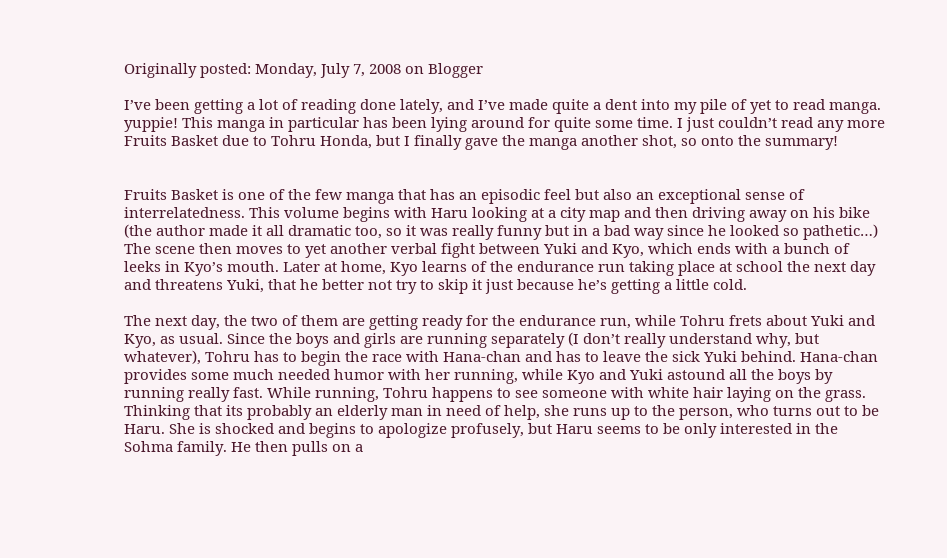Originally posted: Monday, July 7, 2008 on Blogger

I’ve been getting a lot of reading done lately, and I’ve made quite a dent into my pile of yet to read manga. yuppie! This manga in particular has been lying around for quite some time. I just couldn’t read any more Fruits Basket due to Tohru Honda, but I finally gave the manga another shot, so onto the summary!


Fruits Basket is one of the few manga that has an episodic feel but also an exceptional sense of interrelatedness. This volume begins with Haru looking at a city map and then driving away on his bike (the author made it all dramatic too, so it was really funny but in a bad way since he looked so pathetic…) The scene then moves to yet another verbal fight between Yuki and Kyo, which ends with a bunch of leeks in Kyo’s mouth. Later at home, Kyo learns of the endurance run taking place at school the next day and threatens Yuki, that he better not try to skip it just because he’s getting a little cold.

The next day, the two of them are getting ready for the endurance run, while Tohru frets about Yuki and Kyo, as usual. Since the boys and girls are running separately (I don’t really understand why, but whatever), Tohru has to begin the race with Hana-chan and has to leave the sick Yuki behind. Hana-chan provides some much needed humor with her running, while Kyo and Yuki astound all the boys by running really fast. While running, Tohru happens to see someone with white hair laying on the grass. Thinking that its probably an elderly man in need of help, she runs up to the person, who turns out to be Haru. She is shocked and begins to apologize profusely, but Haru seems to be only interested in the Sohma family. He then pulls on a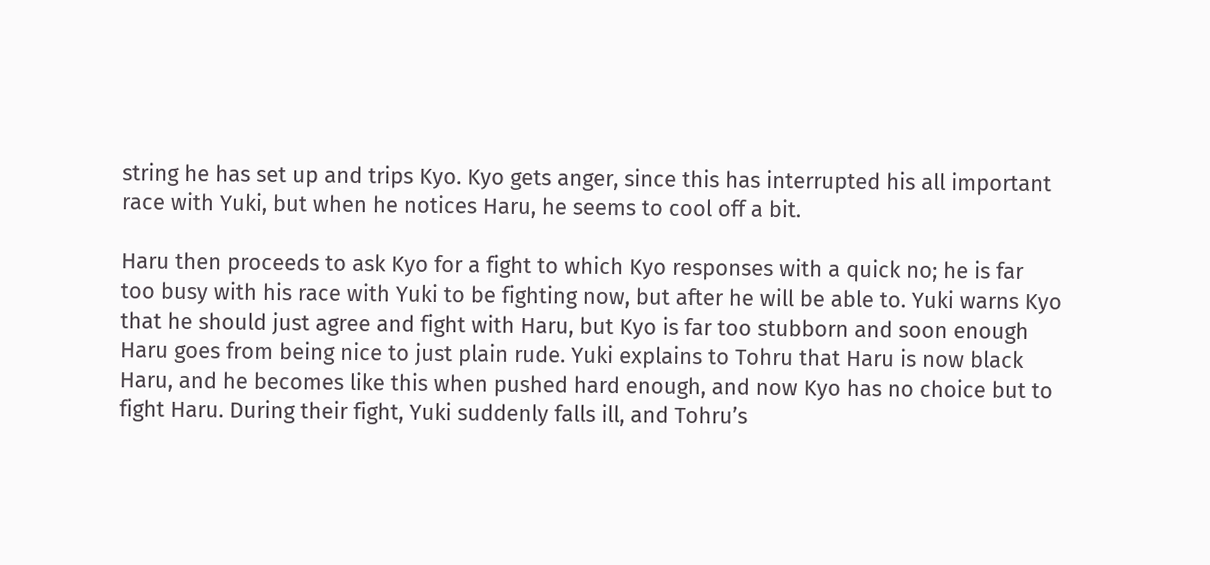string he has set up and trips Kyo. Kyo gets anger, since this has interrupted his all important race with Yuki, but when he notices Haru, he seems to cool off a bit.

Haru then proceeds to ask Kyo for a fight to which Kyo responses with a quick no; he is far too busy with his race with Yuki to be fighting now, but after he will be able to. Yuki warns Kyo that he should just agree and fight with Haru, but Kyo is far too stubborn and soon enough Haru goes from being nice to just plain rude. Yuki explains to Tohru that Haru is now black Haru, and he becomes like this when pushed hard enough, and now Kyo has no choice but to fight Haru. During their fight, Yuki suddenly falls ill, and Tohru’s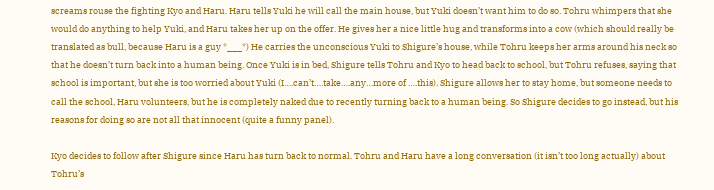screams rouse the fighting Kyo and Haru. Haru tells Yuki he will call the main house, but Yuki doesn’t want him to do so. Tohru whimpers that she would do anything to help Yuki, and Haru takes her up on the offer. He gives her a nice little hug and transforms into a cow (which should really be translated as bull, because Haru is a guy *___*) He carries the unconscious Yuki to Shigure’s house, while Tohru keeps her arms around his neck so that he doesn’t turn back into a human being. Once Yuki is in bed, Shigure tells Tohru and Kyo to head back to school, but Tohru refuses, saying that school is important, but she is too worried about Yuki (I….can’t….take….any…more of ….this). Shigure allows her to stay home, but someone needs to call the school, Haru volunteers, but he is completely naked due to recently turning back to a human being. So Shigure decides to go instead, but his reasons for doing so are not all that innocent (quite a funny panel).

Kyo decides to follow after Shigure since Haru has turn back to normal. Tohru and Haru have a long conversation (it isn’t too long actually) about Tohru’s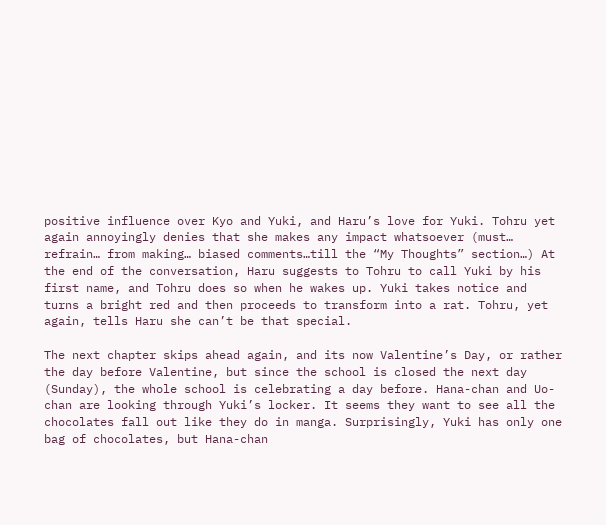positive influence over Kyo and Yuki, and Haru’s love for Yuki. Tohru yet again annoyingly denies that she makes any impact whatsoever (must… refrain… from making… biased comments…till the “My Thoughts” section…) At the end of the conversation, Haru suggests to Tohru to call Yuki by his first name, and Tohru does so when he wakes up. Yuki takes notice and turns a bright red and then proceeds to transform into a rat. Tohru, yet again, tells Haru she can’t be that special.

The next chapter skips ahead again, and its now Valentine’s Day, or rather the day before Valentine, but since the school is closed the next day (Sunday), the whole school is celebrating a day before. Hana-chan and Uo-chan are looking through Yuki’s locker. It seems they want to see all the chocolates fall out like they do in manga. Surprisingly, Yuki has only one bag of chocolates, but Hana-chan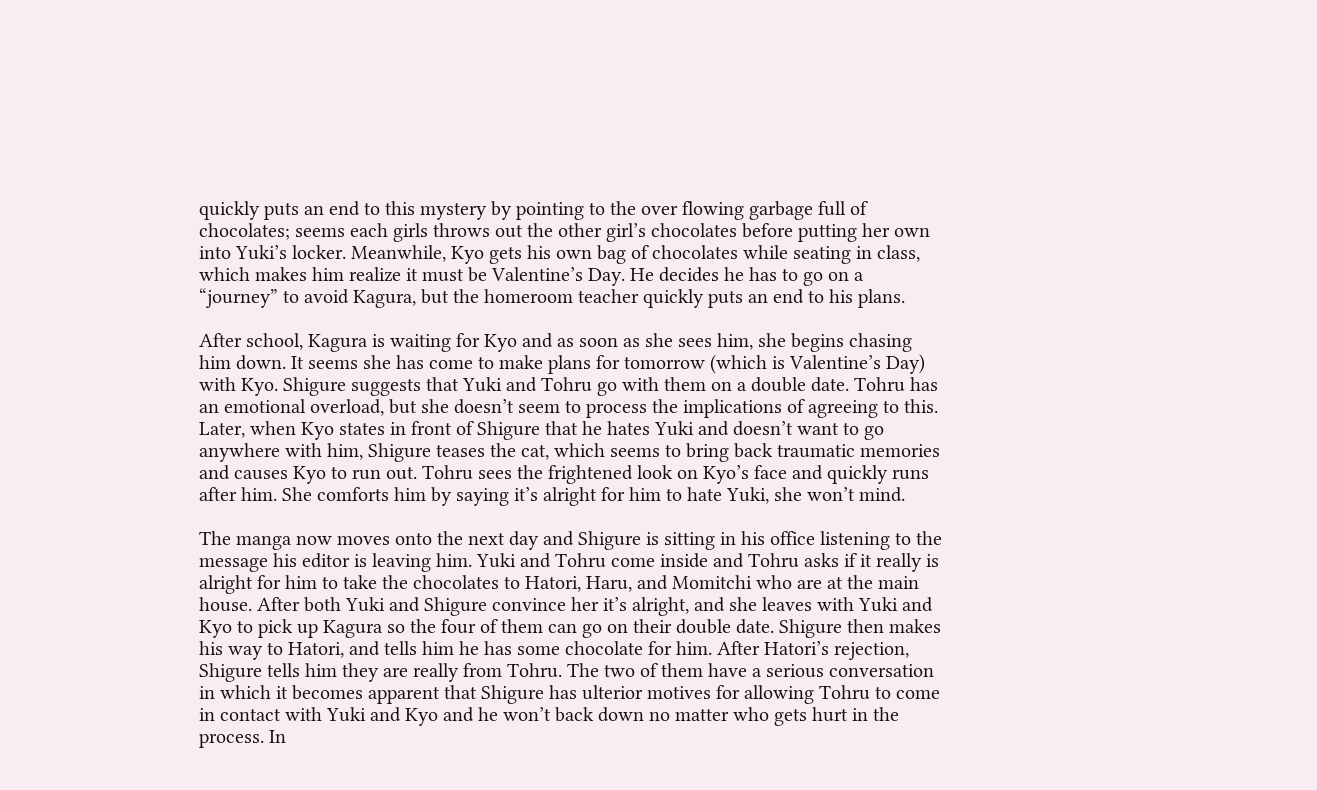quickly puts an end to this mystery by pointing to the over flowing garbage full of chocolates; seems each girls throws out the other girl’s chocolates before putting her own into Yuki’s locker. Meanwhile, Kyo gets his own bag of chocolates while seating in class, which makes him realize it must be Valentine’s Day. He decides he has to go on a “journey” to avoid Kagura, but the homeroom teacher quickly puts an end to his plans.

After school, Kagura is waiting for Kyo and as soon as she sees him, she begins chasing him down. It seems she has come to make plans for tomorrow (which is Valentine’s Day) with Kyo. Shigure suggests that Yuki and Tohru go with them on a double date. Tohru has an emotional overload, but she doesn’t seem to process the implications of agreeing to this. Later, when Kyo states in front of Shigure that he hates Yuki and doesn’t want to go anywhere with him, Shigure teases the cat, which seems to bring back traumatic memories and causes Kyo to run out. Tohru sees the frightened look on Kyo’s face and quickly runs after him. She comforts him by saying it’s alright for him to hate Yuki, she won’t mind.

The manga now moves onto the next day and Shigure is sitting in his office listening to the message his editor is leaving him. Yuki and Tohru come inside and Tohru asks if it really is alright for him to take the chocolates to Hatori, Haru, and Momitchi who are at the main house. After both Yuki and Shigure convince her it’s alright, and she leaves with Yuki and Kyo to pick up Kagura so the four of them can go on their double date. Shigure then makes his way to Hatori, and tells him he has some chocolate for him. After Hatori’s rejection, Shigure tells him they are really from Tohru. The two of them have a serious conversation in which it becomes apparent that Shigure has ulterior motives for allowing Tohru to come in contact with Yuki and Kyo and he won’t back down no matter who gets hurt in the process. In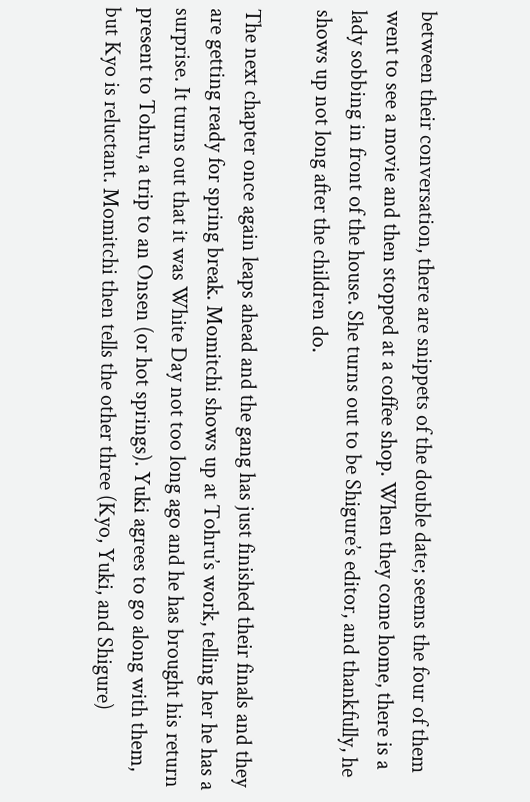between their conversation, there are snippets of the double date; seems the four of them went to see a movie and then stopped at a coffee shop. When they come home, there is a lady sobbing in front of the house. She turns out to be Shigure’s editor, and thankfully, he shows up not long after the children do.

The next chapter once again leaps ahead and the gang has just finished their finals and they are getting ready for spring break. Momitchi shows up at Tohru’s work, telling her he has a surprise. It turns out that it was White Day not too long ago and he has brought his return present to Tohru, a trip to an Onsen (or hot springs). Yuki agrees to go along with them, but Kyo is reluctant. Momitchi then tells the other three (Kyo, Yuki, and Shigure)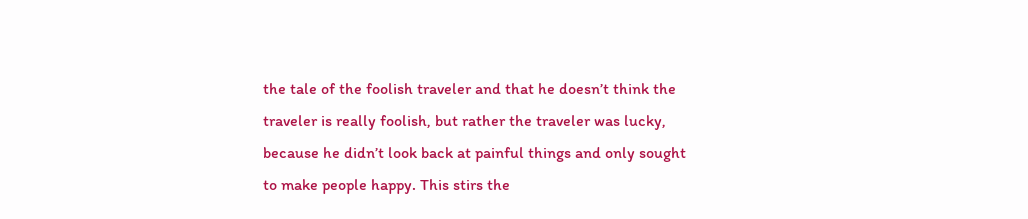the tale of the foolish traveler and that he doesn’t think the traveler is really foolish, but rather the traveler was lucky, because he didn’t look back at painful things and only sought to make people happy. This stirs the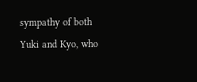sympathy of both Yuki and Kyo, who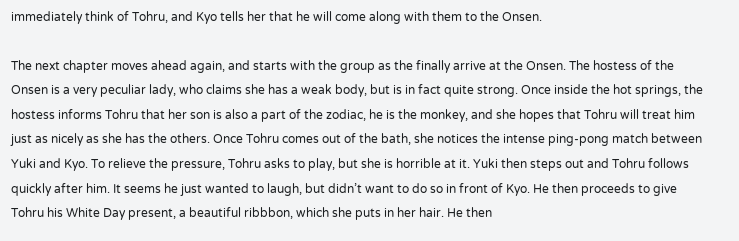immediately think of Tohru, and Kyo tells her that he will come along with them to the Onsen.

The next chapter moves ahead again, and starts with the group as the finally arrive at the Onsen. The hostess of the Onsen is a very peculiar lady, who claims she has a weak body, but is in fact quite strong. Once inside the hot springs, the hostess informs Tohru that her son is also a part of the zodiac, he is the monkey, and she hopes that Tohru will treat him just as nicely as she has the others. Once Tohru comes out of the bath, she notices the intense ping-pong match between Yuki and Kyo. To relieve the pressure, Tohru asks to play, but she is horrible at it. Yuki then steps out and Tohru follows quickly after him. It seems he just wanted to laugh, but didn’t want to do so in front of Kyo. He then proceeds to give Tohru his White Day present, a beautiful ribbbon, which she puts in her hair. He then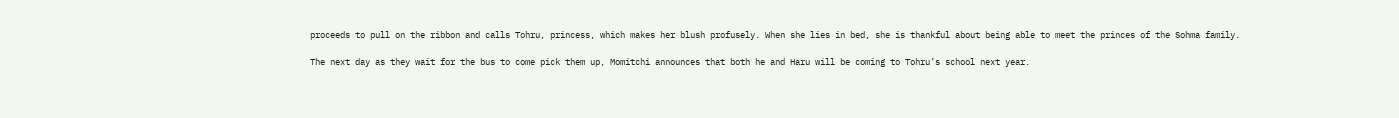proceeds to pull on the ribbon and calls Tohru, princess, which makes her blush profusely. When she lies in bed, she is thankful about being able to meet the princes of the Sohma family.

The next day as they wait for the bus to come pick them up, Momitchi announces that both he and Haru will be coming to Tohru’s school next year.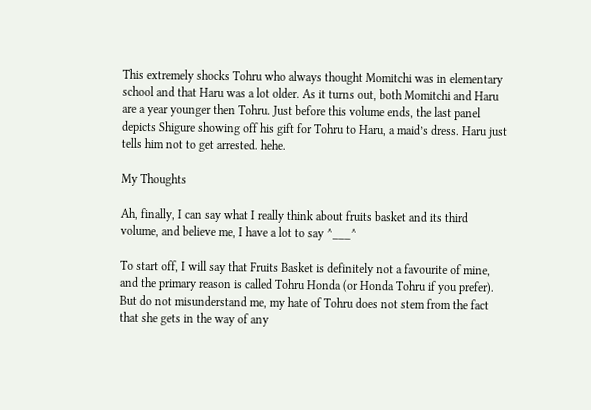This extremely shocks Tohru who always thought Momitchi was in elementary school and that Haru was a lot older. As it turns out, both Momitchi and Haru are a year younger then Tohru. Just before this volume ends, the last panel depicts Shigure showing off his gift for Tohru to Haru, a maid’s dress. Haru just tells him not to get arrested. hehe.

My Thoughts

Ah, finally, I can say what I really think about fruits basket and its third volume, and believe me, I have a lot to say ^___^

To start off, I will say that Fruits Basket is definitely not a favourite of mine, and the primary reason is called Tohru Honda (or Honda Tohru if you prefer). But do not misunderstand me, my hate of Tohru does not stem from the fact that she gets in the way of any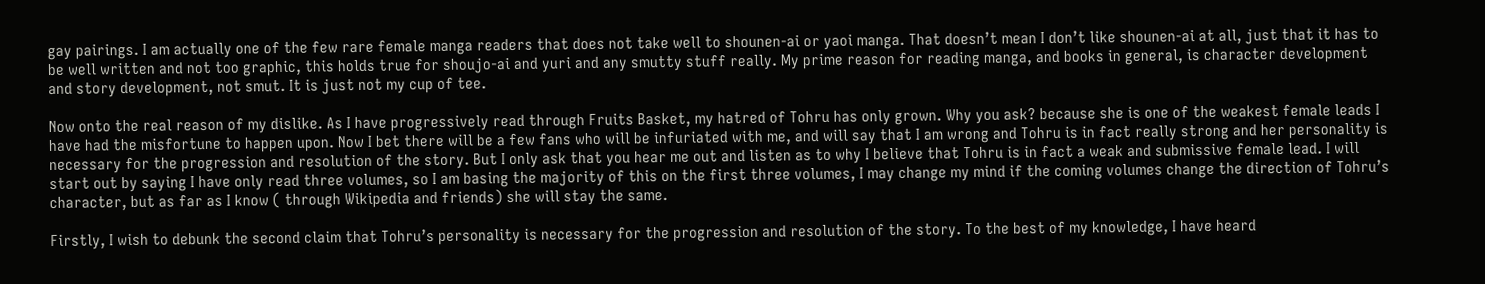gay pairings. I am actually one of the few rare female manga readers that does not take well to shounen-ai or yaoi manga. That doesn’t mean I don’t like shounen-ai at all, just that it has to be well written and not too graphic, this holds true for shoujo-ai and yuri and any smutty stuff really. My prime reason for reading manga, and books in general, is character development and story development, not smut. It is just not my cup of tee.

Now onto the real reason of my dislike. As I have progressively read through Fruits Basket, my hatred of Tohru has only grown. Why you ask? because she is one of the weakest female leads I have had the misfortune to happen upon. Now I bet there will be a few fans who will be infuriated with me, and will say that I am wrong and Tohru is in fact really strong and her personality is necessary for the progression and resolution of the story. But I only ask that you hear me out and listen as to why I believe that Tohru is in fact a weak and submissive female lead. I will start out by saying I have only read three volumes, so I am basing the majority of this on the first three volumes, I may change my mind if the coming volumes change the direction of Tohru’s character, but as far as I know ( through Wikipedia and friends) she will stay the same.

Firstly, I wish to debunk the second claim that Tohru’s personality is necessary for the progression and resolution of the story. To the best of my knowledge, I have heard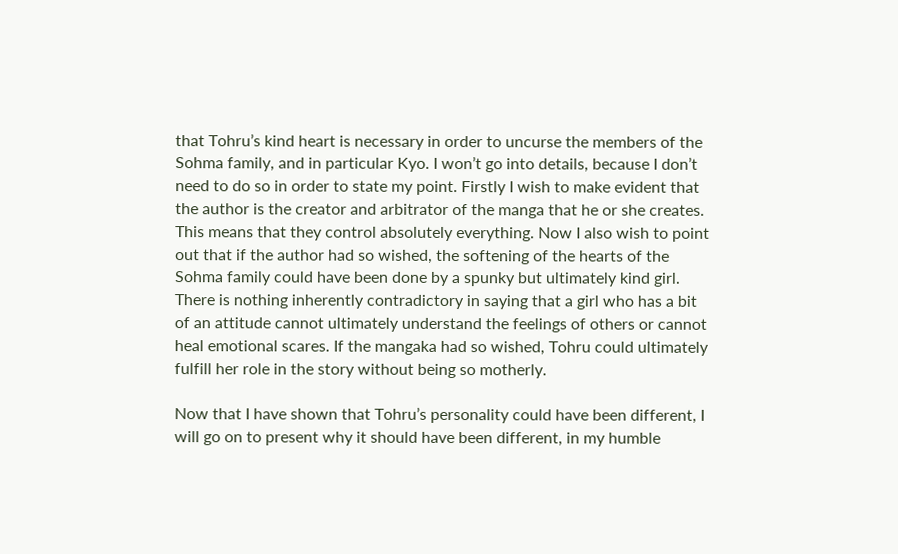that Tohru’s kind heart is necessary in order to uncurse the members of the Sohma family, and in particular Kyo. I won’t go into details, because I don’t need to do so in order to state my point. Firstly I wish to make evident that the author is the creator and arbitrator of the manga that he or she creates. This means that they control absolutely everything. Now I also wish to point out that if the author had so wished, the softening of the hearts of the Sohma family could have been done by a spunky but ultimately kind girl. There is nothing inherently contradictory in saying that a girl who has a bit of an attitude cannot ultimately understand the feelings of others or cannot heal emotional scares. If the mangaka had so wished, Tohru could ultimately fulfill her role in the story without being so motherly.

Now that I have shown that Tohru’s personality could have been different, I will go on to present why it should have been different, in my humble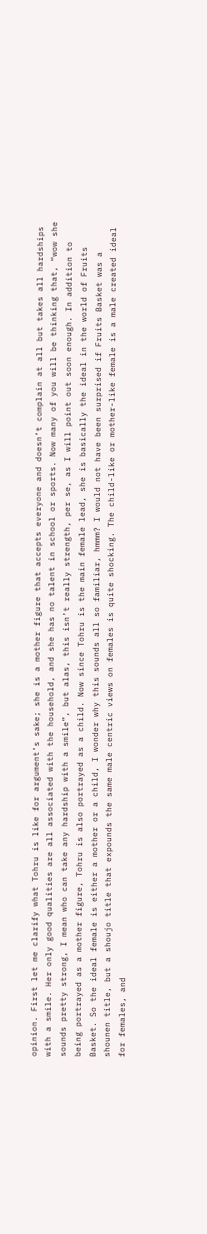opinion. First let me clarify what Tohru is like for argument’s sake; she is a mother figure that accepts everyone and doesn’t complain at all but takes all hardships with a smile. Her only good qualities are all associated with the household, and she has no talent in school or sports. Now many of you will be thinking that, “wow she sounds pretty strong, I mean who can take any hardship with a smile”, but alas, this isn’t really strength, per se, as I will point out soon enough. In addition to being portrayed as a mother figure, Tohru is also portrayed as a child. Now since Tohru is the main female lead, she is basically the ideal in the world of Fruits Basket. So the ideal female is either a mother or a child, I wonder why this sounds all so familiar, hmmm? I would not have been surprised if Fruits Basket was a shounen title, but a shoujo title that expounds the same male centric views on females is quite shocking. The child-like or mother-like female is a male created ideal for females, and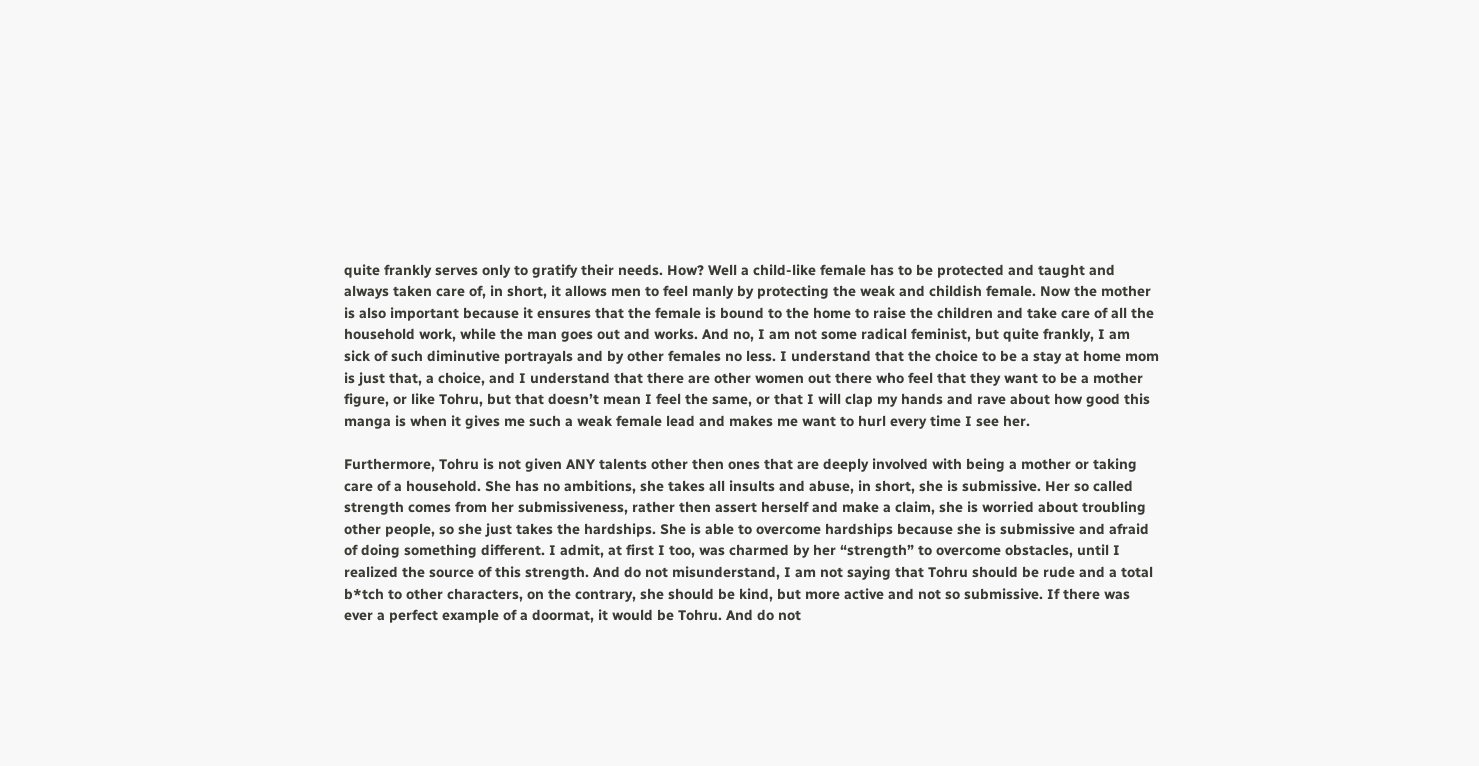quite frankly serves only to gratify their needs. How? Well a child-like female has to be protected and taught and always taken care of, in short, it allows men to feel manly by protecting the weak and childish female. Now the mother is also important because it ensures that the female is bound to the home to raise the children and take care of all the household work, while the man goes out and works. And no, I am not some radical feminist, but quite frankly, I am sick of such diminutive portrayals and by other females no less. I understand that the choice to be a stay at home mom is just that, a choice, and I understand that there are other women out there who feel that they want to be a mother figure, or like Tohru, but that doesn’t mean I feel the same, or that I will clap my hands and rave about how good this manga is when it gives me such a weak female lead and makes me want to hurl every time I see her.

Furthermore, Tohru is not given ANY talents other then ones that are deeply involved with being a mother or taking care of a household. She has no ambitions, she takes all insults and abuse, in short, she is submissive. Her so called strength comes from her submissiveness, rather then assert herself and make a claim, she is worried about troubling other people, so she just takes the hardships. She is able to overcome hardships because she is submissive and afraid of doing something different. I admit, at first I too, was charmed by her “strength” to overcome obstacles, until I realized the source of this strength. And do not misunderstand, I am not saying that Tohru should be rude and a total b*tch to other characters, on the contrary, she should be kind, but more active and not so submissive. If there was ever a perfect example of a doormat, it would be Tohru. And do not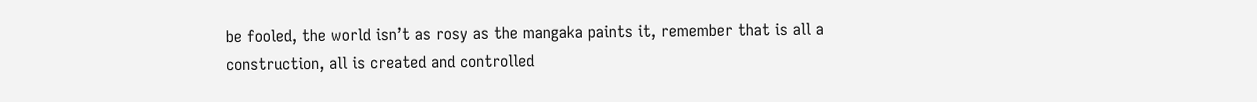be fooled, the world isn’t as rosy as the mangaka paints it, remember that is all a construction, all is created and controlled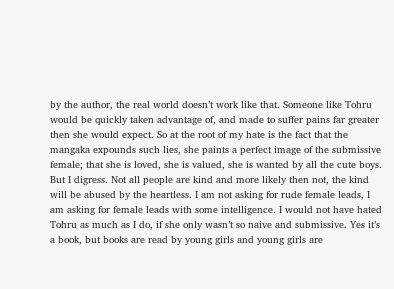by the author, the real world doesn’t work like that. Someone like Tohru would be quickly taken advantage of, and made to suffer pains far greater then she would expect. So at the root of my hate is the fact that the mangaka expounds such lies, she paints a perfect image of the submissive female; that she is loved, she is valued, she is wanted by all the cute boys. But I digress. Not all people are kind and more likely then not, the kind will be abused by the heartless. I am not asking for rude female leads, I am asking for female leads with some intelligence. I would not have hated Tohru as much as I do, if she only wasn’t so naive and submissive. Yes it’s a book, but books are read by young girls and young girls are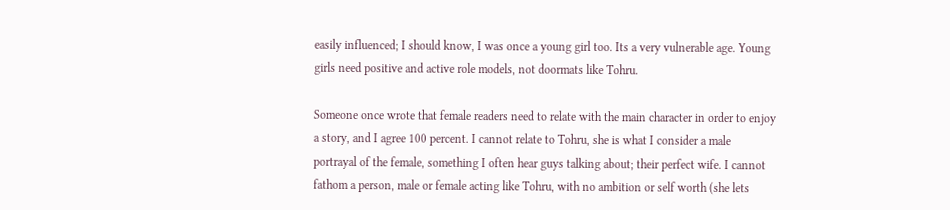easily influenced; I should know, I was once a young girl too. Its a very vulnerable age. Young girls need positive and active role models, not doormats like Tohru.

Someone once wrote that female readers need to relate with the main character in order to enjoy a story, and I agree 100 percent. I cannot relate to Tohru, she is what I consider a male portrayal of the female, something I often hear guys talking about; their perfect wife. I cannot fathom a person, male or female acting like Tohru, with no ambition or self worth (she lets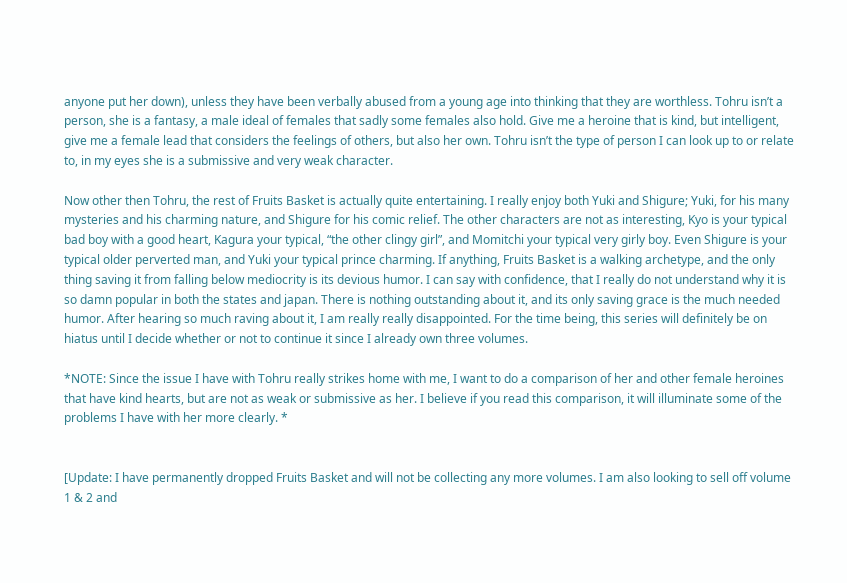anyone put her down), unless they have been verbally abused from a young age into thinking that they are worthless. Tohru isn’t a person, she is a fantasy, a male ideal of females that sadly some females also hold. Give me a heroine that is kind, but intelligent, give me a female lead that considers the feelings of others, but also her own. Tohru isn’t the type of person I can look up to or relate to, in my eyes she is a submissive and very weak character.

Now other then Tohru, the rest of Fruits Basket is actually quite entertaining. I really enjoy both Yuki and Shigure; Yuki, for his many mysteries and his charming nature, and Shigure for his comic relief. The other characters are not as interesting, Kyo is your typical bad boy with a good heart, Kagura your typical, “the other clingy girl”, and Momitchi your typical very girly boy. Even Shigure is your typical older perverted man, and Yuki your typical prince charming. If anything, Fruits Basket is a walking archetype, and the only thing saving it from falling below mediocrity is its devious humor. I can say with confidence, that I really do not understand why it is so damn popular in both the states and japan. There is nothing outstanding about it, and its only saving grace is the much needed humor. After hearing so much raving about it, I am really really disappointed. For the time being, this series will definitely be on hiatus until I decide whether or not to continue it since I already own three volumes.

*NOTE: Since the issue I have with Tohru really strikes home with me, I want to do a comparison of her and other female heroines that have kind hearts, but are not as weak or submissive as her. I believe if you read this comparison, it will illuminate some of the problems I have with her more clearly. *


[Update: I have permanently dropped Fruits Basket and will not be collecting any more volumes. I am also looking to sell off volume 1 & 2 and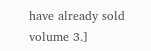have already sold volume 3.]